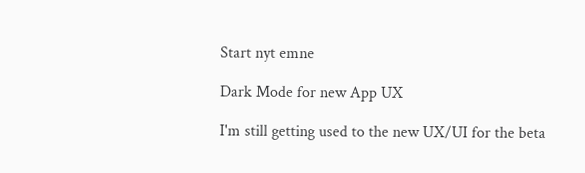Start nyt emne

Dark Mode for new App UX

I'm still getting used to the new UX/UI for the beta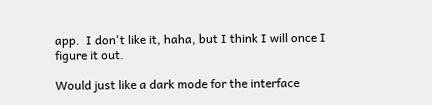app.  I don't like it, haha, but I think I will once I figure it out.

Would just like a dark mode for the interface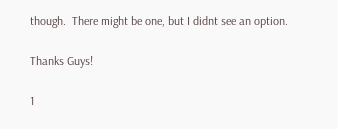though.  There might be one, but I didnt see an option.

Thanks Guys!

1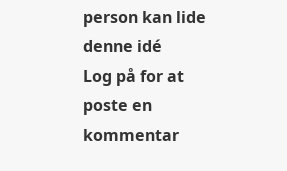person kan lide denne idé
Log på for at poste en kommentar